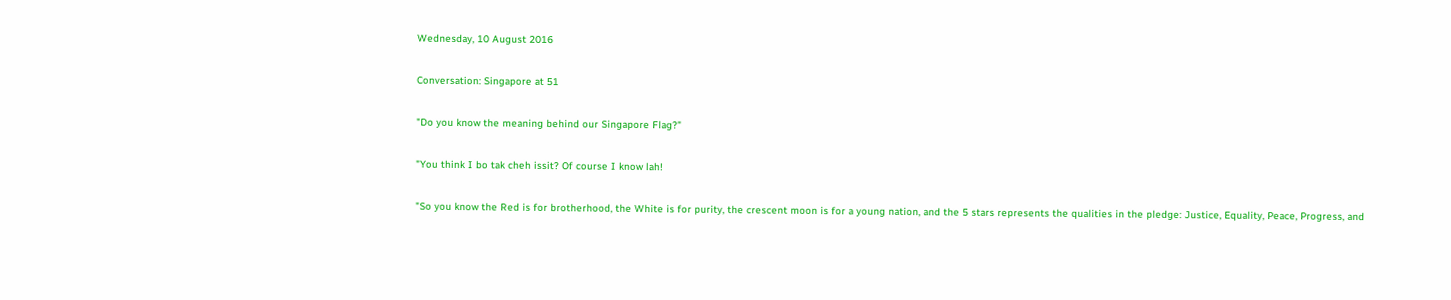Wednesday, 10 August 2016

Conversation: Singapore at 51

"Do you know the meaning behind our Singapore Flag?"

"You think I bo tak cheh issit? Of course I know lah!

"So you know the Red is for brotherhood, the White is for purity, the crescent moon is for a young nation, and the 5 stars represents the qualities in the pledge: Justice, Equality, Peace, Progress, and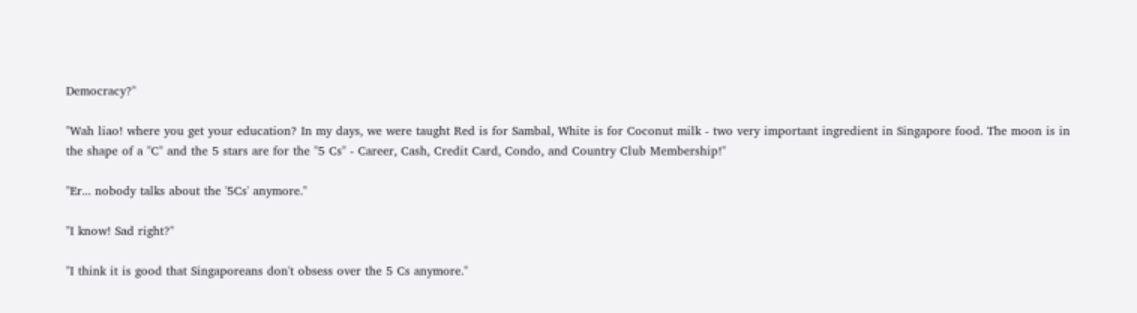Democracy?"

"Wah liao! where you get your education? In my days, we were taught Red is for Sambal, White is for Coconut milk - two very important ingredient in Singapore food. The moon is in the shape of a "C" and the 5 stars are for the "5 Cs" - Career, Cash, Credit Card, Condo, and Country Club Membership!"

"Er... nobody talks about the '5Cs' anymore."

"I know! Sad right?"

"I think it is good that Singaporeans don't obsess over the 5 Cs anymore."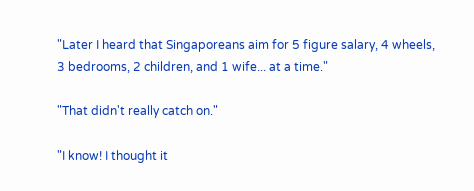"Later I heard that Singaporeans aim for 5 figure salary, 4 wheels, 3 bedrooms, 2 children, and 1 wife... at a time."

"That didn't really catch on."

"I know! I thought it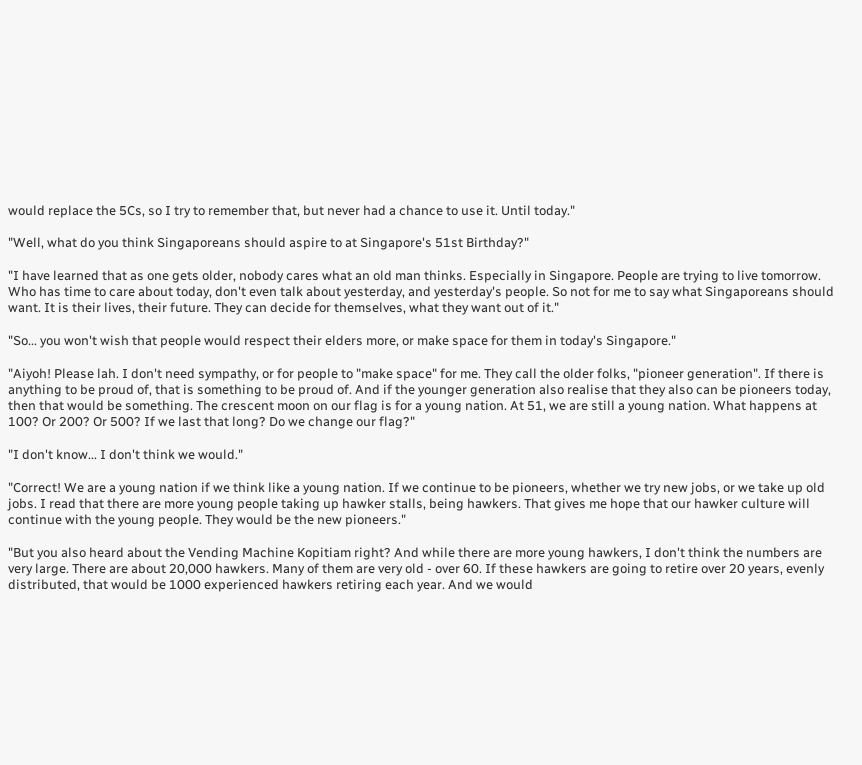would replace the 5Cs, so I try to remember that, but never had a chance to use it. Until today."

"Well, what do you think Singaporeans should aspire to at Singapore's 51st Birthday?"

"I have learned that as one gets older, nobody cares what an old man thinks. Especially in Singapore. People are trying to live tomorrow. Who has time to care about today, don't even talk about yesterday, and yesterday's people. So not for me to say what Singaporeans should want. It is their lives, their future. They can decide for themselves, what they want out of it."

"So... you won't wish that people would respect their elders more, or make space for them in today's Singapore."

"Aiyoh! Please lah. I don't need sympathy, or for people to "make space" for me. They call the older folks, "pioneer generation". If there is anything to be proud of, that is something to be proud of. And if the younger generation also realise that they also can be pioneers today, then that would be something. The crescent moon on our flag is for a young nation. At 51, we are still a young nation. What happens at 100? Or 200? Or 500? If we last that long? Do we change our flag?"

"I don't know... I don't think we would."

"Correct! We are a young nation if we think like a young nation. If we continue to be pioneers, whether we try new jobs, or we take up old jobs. I read that there are more young people taking up hawker stalls, being hawkers. That gives me hope that our hawker culture will continue with the young people. They would be the new pioneers."

"But you also heard about the Vending Machine Kopitiam right? And while there are more young hawkers, I don't think the numbers are very large. There are about 20,000 hawkers. Many of them are very old - over 60. If these hawkers are going to retire over 20 years, evenly distributed, that would be 1000 experienced hawkers retiring each year. And we would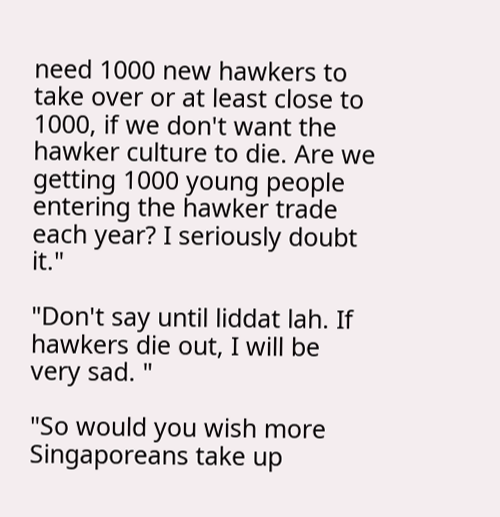need 1000 new hawkers to take over or at least close to 1000, if we don't want the hawker culture to die. Are we getting 1000 young people entering the hawker trade each year? I seriously doubt it."

"Don't say until liddat lah. If hawkers die out, I will be very sad. "

"So would you wish more Singaporeans take up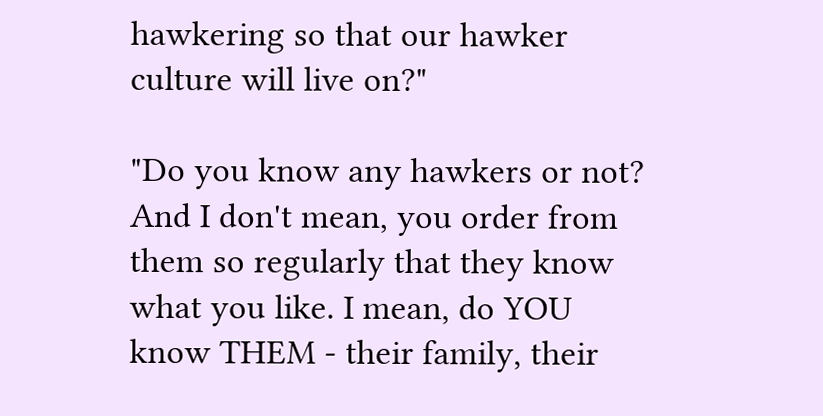hawkering so that our hawker culture will live on?"

"Do you know any hawkers or not? And I don't mean, you order from them so regularly that they know what you like. I mean, do YOU know THEM - their family, their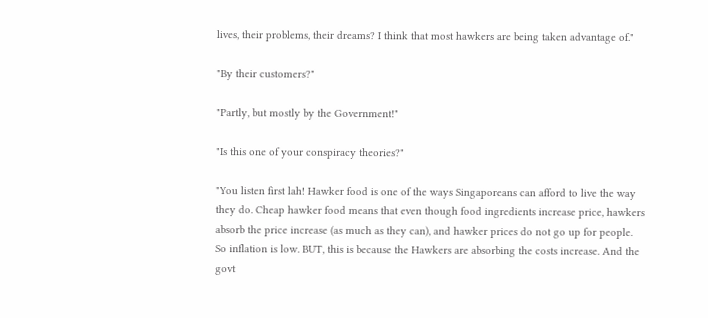lives, their problems, their dreams? I think that most hawkers are being taken advantage of."

"By their customers?"

"Partly, but mostly by the Government!"

"Is this one of your conspiracy theories?"

"You listen first lah! Hawker food is one of the ways Singaporeans can afford to live the way they do. Cheap hawker food means that even though food ingredients increase price, hawkers absorb the price increase (as much as they can), and hawker prices do not go up for people. So inflation is low. BUT, this is because the Hawkers are absorbing the costs increase. And the govt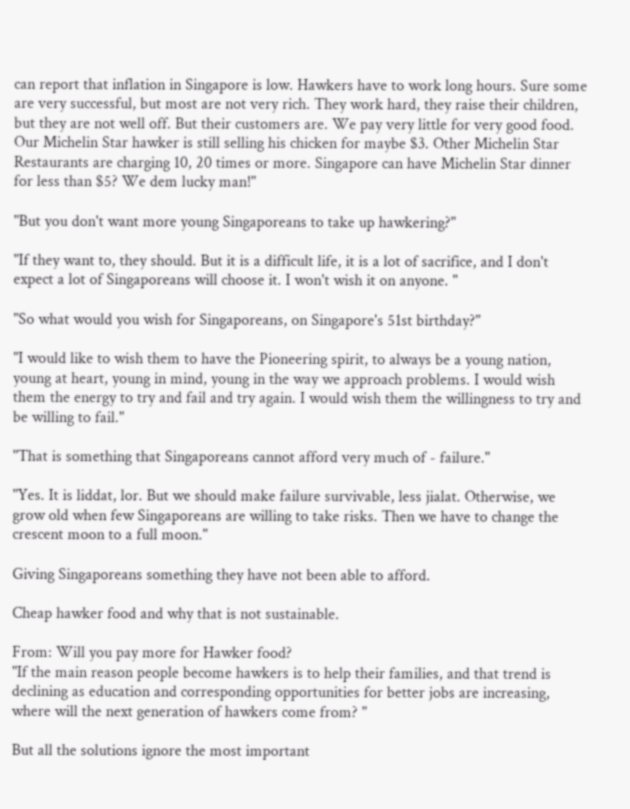can report that inflation in Singapore is low. Hawkers have to work long hours. Sure some are very successful, but most are not very rich. They work hard, they raise their children, but they are not well off. But their customers are. We pay very little for very good food. Our Michelin Star hawker is still selling his chicken for maybe $3. Other Michelin Star Restaurants are charging 10, 20 times or more. Singapore can have Michelin Star dinner for less than $5? We dem lucky man!"

"But you don't want more young Singaporeans to take up hawkering?"

"If they want to, they should. But it is a difficult life, it is a lot of sacrifice, and I don't expect a lot of Singaporeans will choose it. I won't wish it on anyone. "

"So what would you wish for Singaporeans, on Singapore's 51st birthday?"

"I would like to wish them to have the Pioneering spirit, to always be a young nation, young at heart, young in mind, young in the way we approach problems. I would wish them the energy to try and fail and try again. I would wish them the willingness to try and be willing to fail."

"That is something that Singaporeans cannot afford very much of - failure."

"Yes. It is liddat, lor. But we should make failure survivable, less jialat. Otherwise, we grow old when few Singaporeans are willing to take risks. Then we have to change the crescent moon to a full moon."

Giving Singaporeans something they have not been able to afford.

Cheap hawker food and why that is not sustainable.

From: Will you pay more for Hawker food?
"If the main reason people become hawkers is to help their families, and that trend is declining as education and corresponding opportunities for better jobs are increasing, where will the next generation of hawkers come from? "

But all the solutions ignore the most important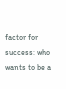factor for success: who wants to be a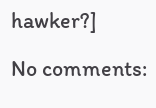hawker?]

No comments: